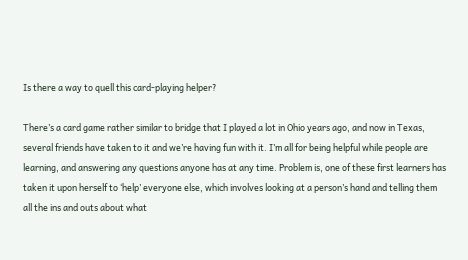Is there a way to quell this card-playing helper?

There’s a card game rather similar to bridge that I played a lot in Ohio years ago, and now in Texas, several friends have taken to it and we’re having fun with it. I’m all for being helpful while people are learning, and answering any questions anyone has at any time. Problem is, one of these first learners has taken it upon herself to ‘help’ everyone else, which involves looking at a person’s hand and telling them all the ins and outs about what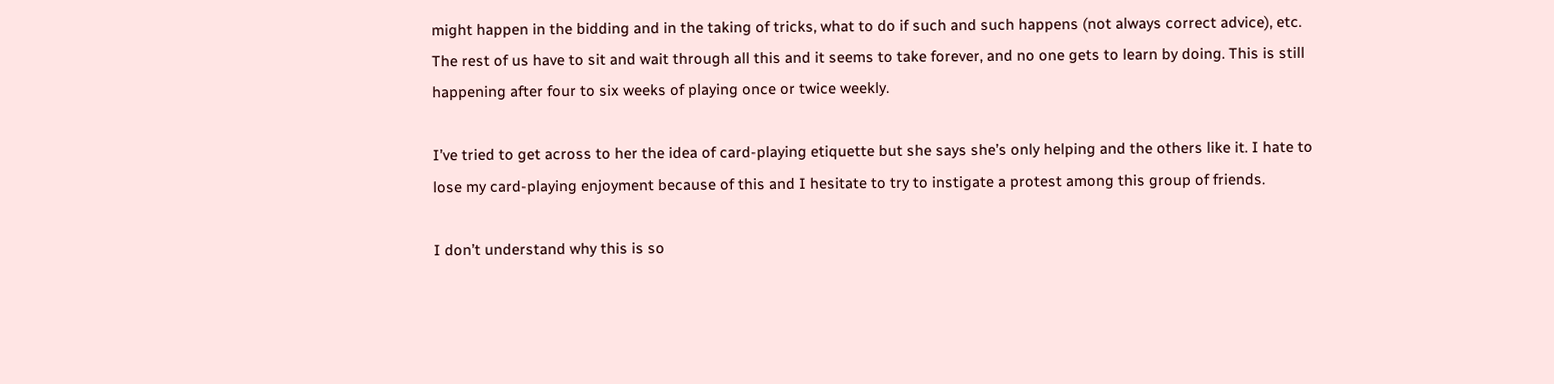might happen in the bidding and in the taking of tricks, what to do if such and such happens (not always correct advice), etc. The rest of us have to sit and wait through all this and it seems to take forever, and no one gets to learn by doing. This is still happening after four to six weeks of playing once or twice weekly.

I’ve tried to get across to her the idea of card-playing etiquette but she says she’s only helping and the others like it. I hate to lose my card-playing enjoyment because of this and I hesitate to try to instigate a protest among this group of friends.

I don’t understand why this is so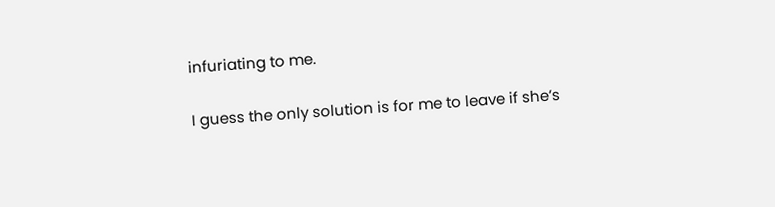infuriating to me.

I guess the only solution is for me to leave if she’s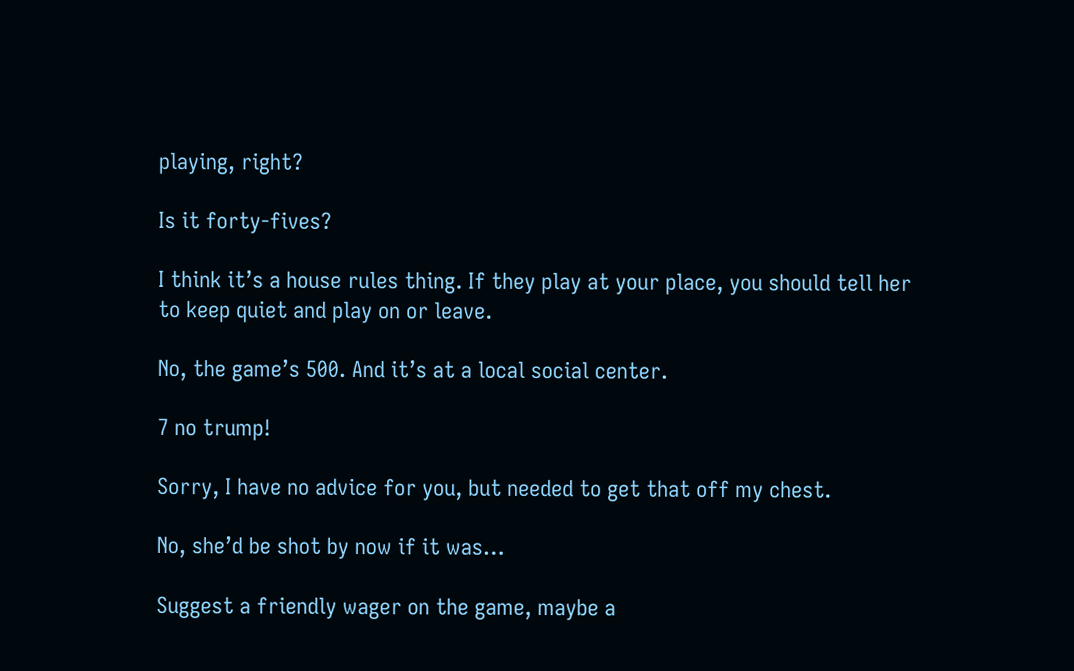playing, right?

Is it forty-fives?

I think it’s a house rules thing. If they play at your place, you should tell her to keep quiet and play on or leave.

No, the game’s 500. And it’s at a local social center.

7 no trump!

Sorry, I have no advice for you, but needed to get that off my chest.

No, she’d be shot by now if it was…

Suggest a friendly wager on the game, maybe a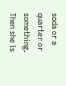soda or a quarter or something. Then she is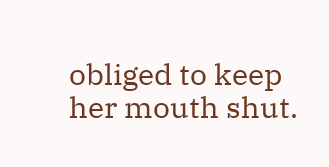obliged to keep her mouth shut.